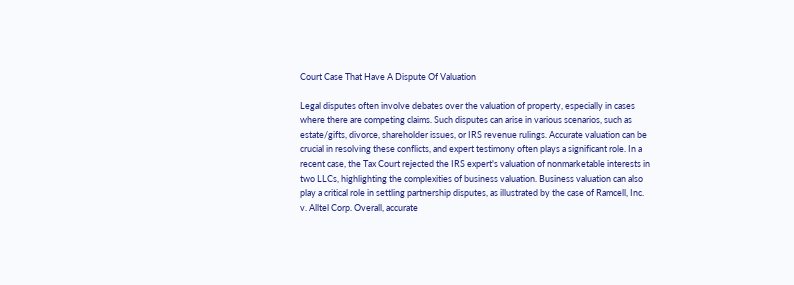Court Case That Have A Dispute Of Valuation

Legal disputes often involve debates over the valuation of property, especially in cases where there are competing claims. Such disputes can arise in various scenarios, such as estate/gifts, divorce, shareholder issues, or IRS revenue rulings. Accurate valuation can be crucial in resolving these conflicts, and expert testimony often plays a significant role. In a recent case, the Tax Court rejected the IRS expert's valuation of nonmarketable interests in two LLCs, highlighting the complexities of business valuation. Business valuation can also play a critical role in settling partnership disputes, as illustrated by the case of Ramcell, Inc. v. Alltel Corp. Overall, accurate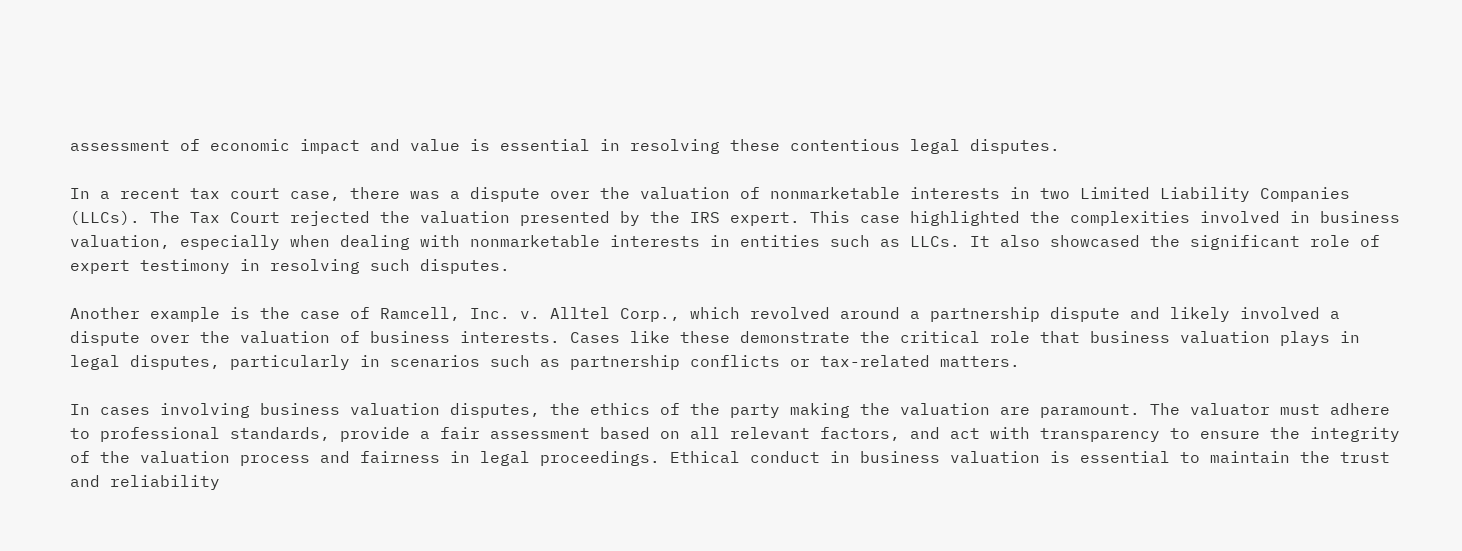assessment of economic impact and value is essential in resolving these contentious legal disputes.

In a recent tax court case, there was a dispute over the valuation of nonmarketable interests in two Limited Liability Companies (LLCs). The Tax Court rejected the valuation presented by the IRS expert. This case highlighted the complexities involved in business valuation, especially when dealing with nonmarketable interests in entities such as LLCs. It also showcased the significant role of expert testimony in resolving such disputes.

Another example is the case of Ramcell, Inc. v. Alltel Corp., which revolved around a partnership dispute and likely involved a dispute over the valuation of business interests. Cases like these demonstrate the critical role that business valuation plays in legal disputes, particularly in scenarios such as partnership conflicts or tax-related matters.

In cases involving business valuation disputes, the ethics of the party making the valuation are paramount. The valuator must adhere to professional standards, provide a fair assessment based on all relevant factors, and act with transparency to ensure the integrity of the valuation process and fairness in legal proceedings. Ethical conduct in business valuation is essential to maintain the trust and reliability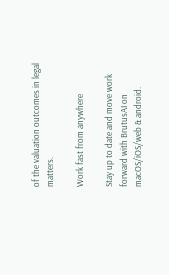of the valuation outcomes in legal matters.

Work fast from anywhere

Stay up to date and move work forward with BrutusAI on macOS/iOS/web & android.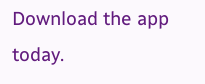Download the app today.